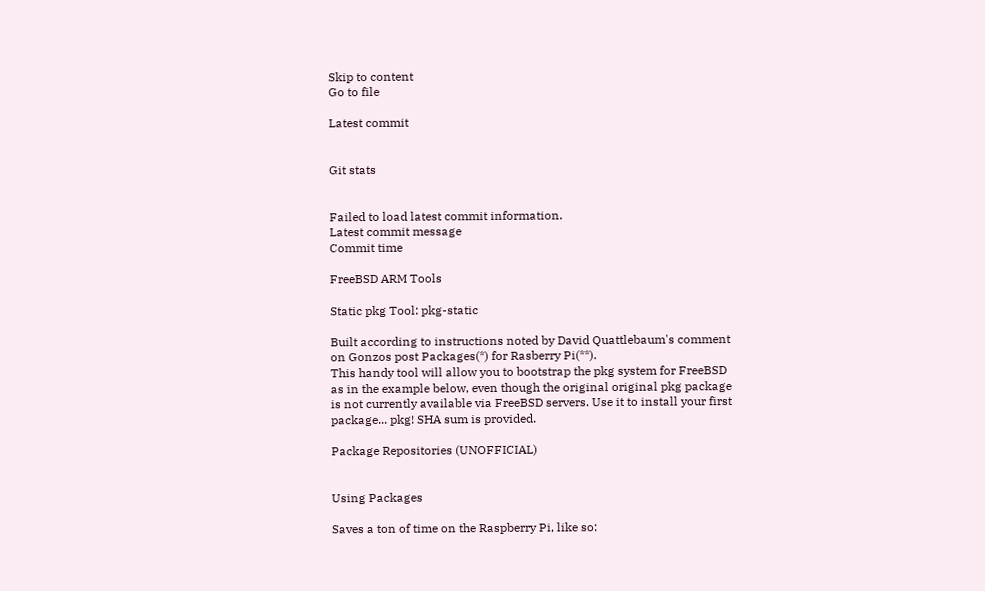Skip to content
Go to file

Latest commit


Git stats


Failed to load latest commit information.
Latest commit message
Commit time

FreeBSD ARM Tools

Static pkg Tool: pkg-static

Built according to instructions noted by David Quattlebaum's comment on Gonzos post Packages(*) for Rasberry Pi(**).
This handy tool will allow you to bootstrap the pkg system for FreeBSD as in the example below, even though the original original pkg package is not currently available via FreeBSD servers. Use it to install your first package... pkg! SHA sum is provided.

Package Repositories (UNOFFICIAL)


Using Packages

Saves a ton of time on the Raspberry Pi, like so: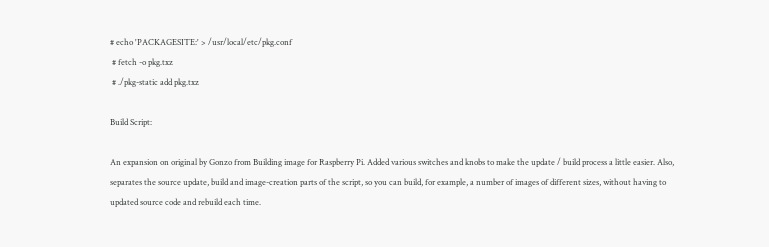# echo 'PACKAGESITE:' > /usr/local/etc/pkg.conf
 # fetch -o pkg.txz
 # ./pkg-static add pkg.txz

Build Script:

An expansion on original by Gonzo from Building image for Raspberry Pi. Added various switches and knobs to make the update / build process a little easier. Also, separates the source update, build and image-creation parts of the script, so you can build, for example, a number of images of different sizes, without having to updated source code and rebuild each time.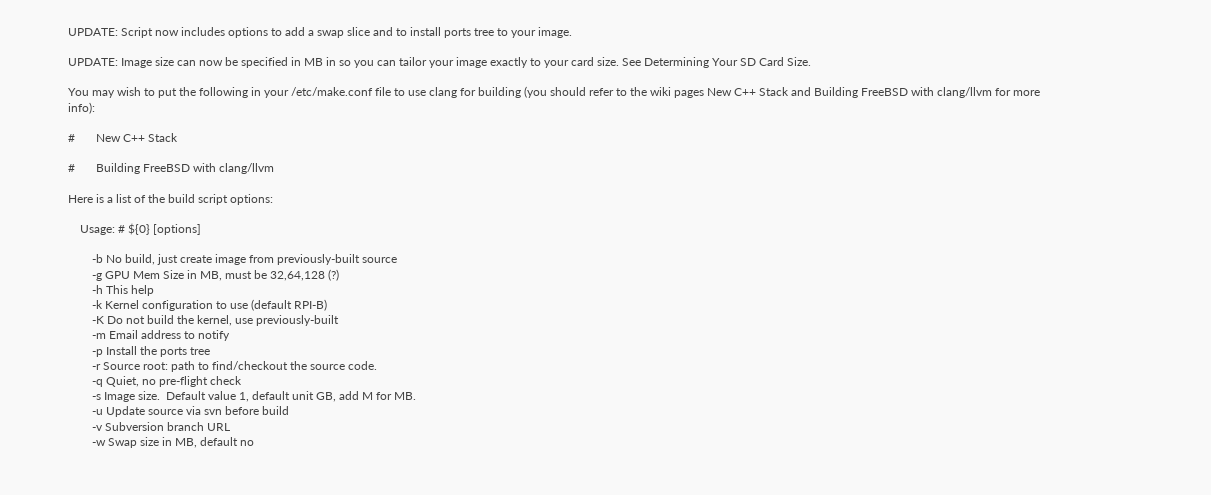UPDATE: Script now includes options to add a swap slice and to install ports tree to your image.

UPDATE: Image size can now be specified in MB in so you can tailor your image exactly to your card size. See Determining Your SD Card Size.

You may wish to put the following in your /etc/make.conf file to use clang for building (you should refer to the wiki pages New C++ Stack and Building FreeBSD with clang/llvm for more info):

#       New C++ Stack

#       Building FreeBSD with clang/llvm

Here is a list of the build script options:

    Usage: # ${0} [options]

        -b No build, just create image from previously-built source
        -g GPU Mem Size in MB, must be 32,64,128 (?)
        -h This help
        -k Kernel configuration to use (default RPI-B)
        -K Do not build the kernel, use previously-built
        -m Email address to notify
        -p Install the ports tree
        -r Source root: path to find/checkout the source code.
        -q Quiet, no pre-flight check
        -s Image size.  Default value 1, default unit GB, add M for MB.
        -u Update source via svn before build
        -v Subversion branch URL
        -w Swap size in MB, default no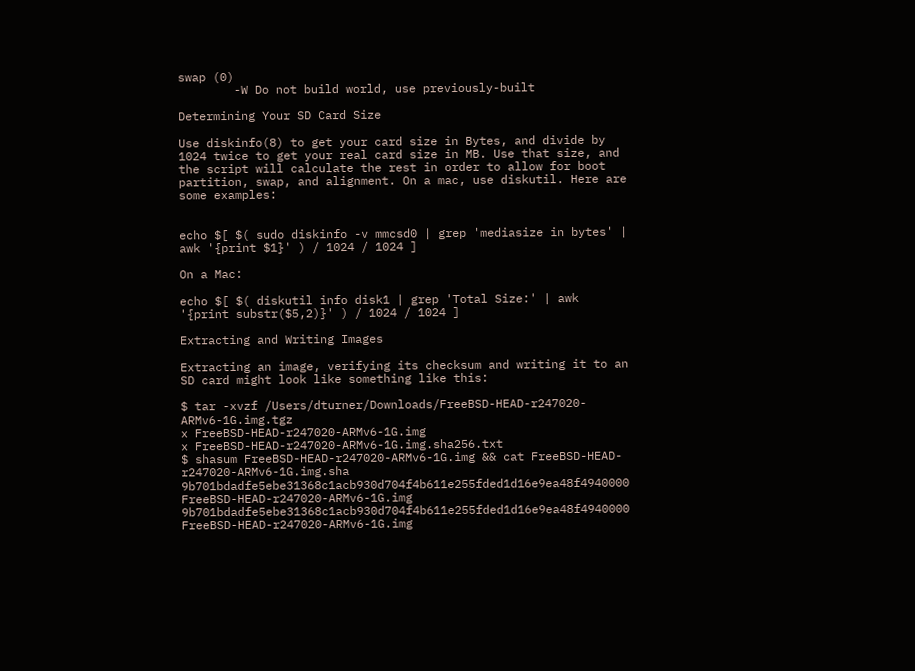swap (0)
        -W Do not build world, use previously-built

Determining Your SD Card Size

Use diskinfo(8) to get your card size in Bytes, and divide by 1024 twice to get your real card size in MB. Use that size, and the script will calculate the rest in order to allow for boot partition, swap, and alignment. On a mac, use diskutil. Here are some examples:


echo $[ $( sudo diskinfo -v mmcsd0 | grep 'mediasize in bytes' | awk '{print $1}' ) / 1024 / 1024 ]

On a Mac:

echo $[ $( diskutil info disk1 | grep 'Total Size:' | awk '{print substr($5,2)}' ) / 1024 / 1024 ]

Extracting and Writing Images

Extracting an image, verifying its checksum and writing it to an SD card might look like something like this:

$ tar -xvzf /Users/dturner/Downloads/FreeBSD-HEAD-r247020-ARMv6-1G.img.tgz
x FreeBSD-HEAD-r247020-ARMv6-1G.img
x FreeBSD-HEAD-r247020-ARMv6-1G.img.sha256.txt
$ shasum FreeBSD-HEAD-r247020-ARMv6-1G.img && cat FreeBSD-HEAD-r247020-ARMv6-1G.img.sha
9b701bdadfe5ebe31368c1acb930d704f4b611e255fded1d16e9ea48f4940000  FreeBSD-HEAD-r247020-ARMv6-1G.img
9b701bdadfe5ebe31368c1acb930d704f4b611e255fded1d16e9ea48f4940000  FreeBSD-HEAD-r247020-ARMv6-1G.img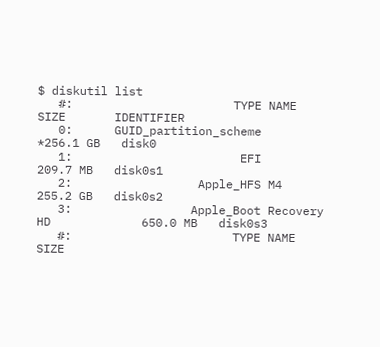$ diskutil list
   #:                       TYPE NAME                    SIZE       IDENTIFIER
   0:      GUID_partition_scheme                        *256.1 GB   disk0
   1:                        EFI                         209.7 MB   disk0s1
   2:                  Apple_HFS M4                      255.2 GB   disk0s2
   3:                 Apple_Boot Recovery HD             650.0 MB   disk0s3
   #:                       TYPE NAME                    SIZE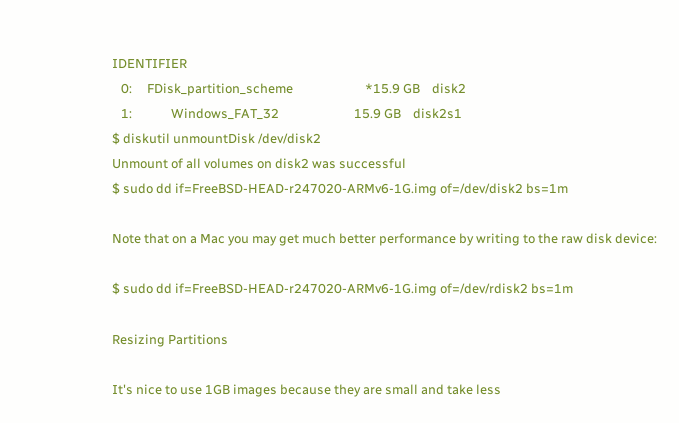IDENTIFIER
   0:     FDisk_partition_scheme                        *15.9 GB    disk2
   1:             Windows_FAT_32                         15.9 GB    disk2s1
$ diskutil unmountDisk /dev/disk2
Unmount of all volumes on disk2 was successful
$ sudo dd if=FreeBSD-HEAD-r247020-ARMv6-1G.img of=/dev/disk2 bs=1m

Note that on a Mac you may get much better performance by writing to the raw disk device:

$ sudo dd if=FreeBSD-HEAD-r247020-ARMv6-1G.img of=/dev/rdisk2 bs=1m

Resizing Partitions

It's nice to use 1GB images because they are small and take less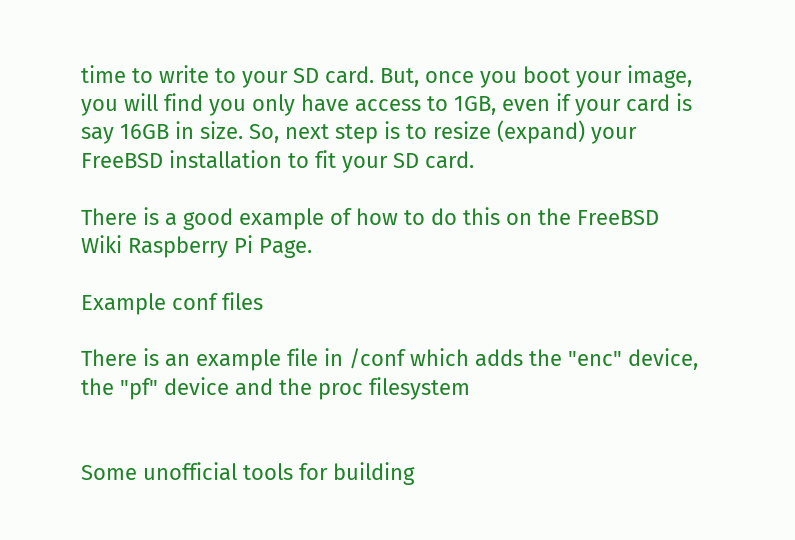time to write to your SD card. But, once you boot your image, you will find you only have access to 1GB, even if your card is say 16GB in size. So, next step is to resize (expand) your FreeBSD installation to fit your SD card.

There is a good example of how to do this on the FreeBSD Wiki Raspberry Pi Page.

Example conf files

There is an example file in /conf which adds the "enc" device, the "pf" device and the proc filesystem


Some unofficial tools for building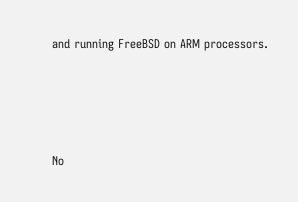and running FreeBSD on ARM processors.




No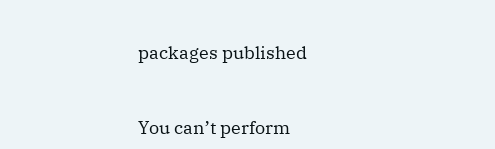packages published


You can’t perform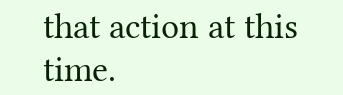that action at this time.